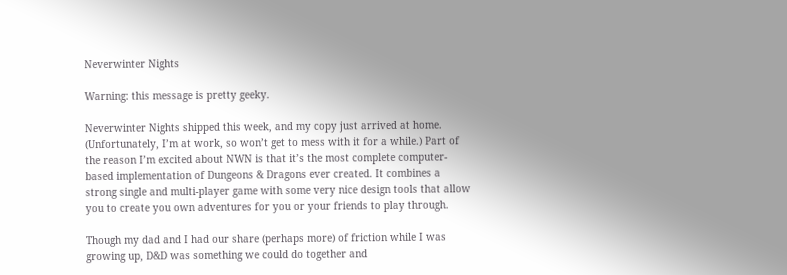Neverwinter Nights

Warning: this message is pretty geeky.

Neverwinter Nights shipped this week, and my copy just arrived at home. (Unfortunately, I’m at work, so won’t get to mess with it for a while.) Part of the reason I’m excited about NWN is that it’s the most complete computer-based implementation of Dungeons & Dragons ever created. It combines a strong single and multi-player game with some very nice design tools that allow you to create you own adventures for you or your friends to play through.

Though my dad and I had our share (perhaps more) of friction while I was growing up, D&D was something we could do together and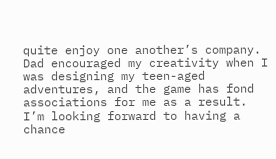quite enjoy one another’s company. Dad encouraged my creativity when I was designing my teen-aged adventures, and the game has fond associations for me as a result. I’m looking forward to having a chance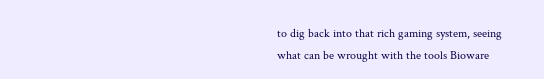to dig back into that rich gaming system, seeing what can be wrought with the tools Bioware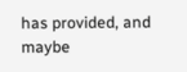has provided, and maybe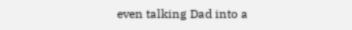even talking Dad into a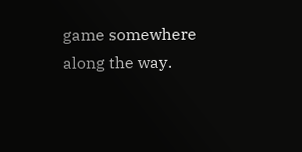game somewhere along the way.